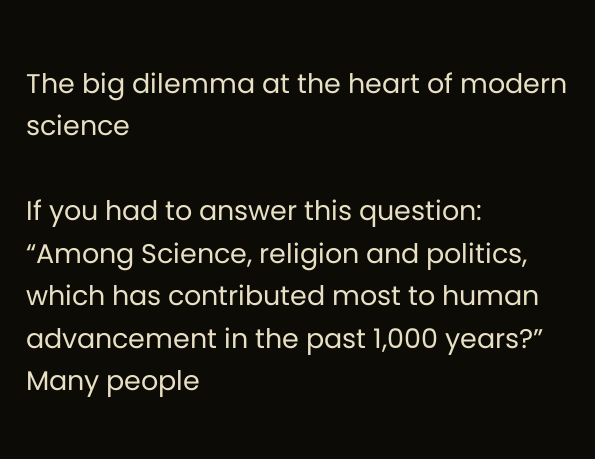The big dilemma at the heart of modern science

If you had to answer this question: “Among Science, religion and politics, which has contributed most to human advancement in the past 1,000 years?” Many people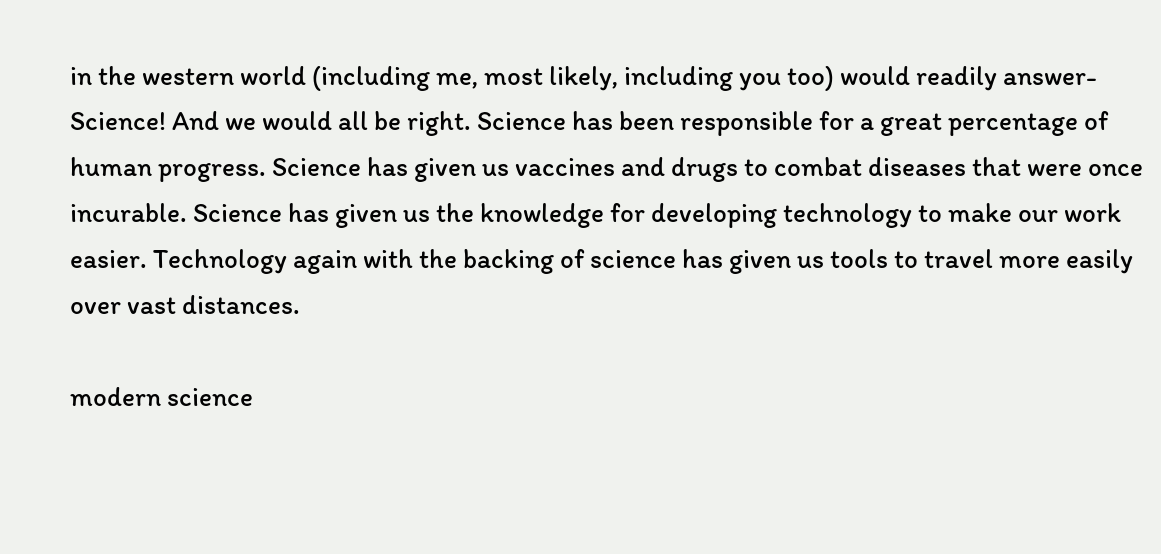in the western world (including me, most likely, including you too) would readily answer- Science! And we would all be right. Science has been responsible for a great percentage of human progress. Science has given us vaccines and drugs to combat diseases that were once incurable. Science has given us the knowledge for developing technology to make our work easier. Technology again with the backing of science has given us tools to travel more easily over vast distances.

modern science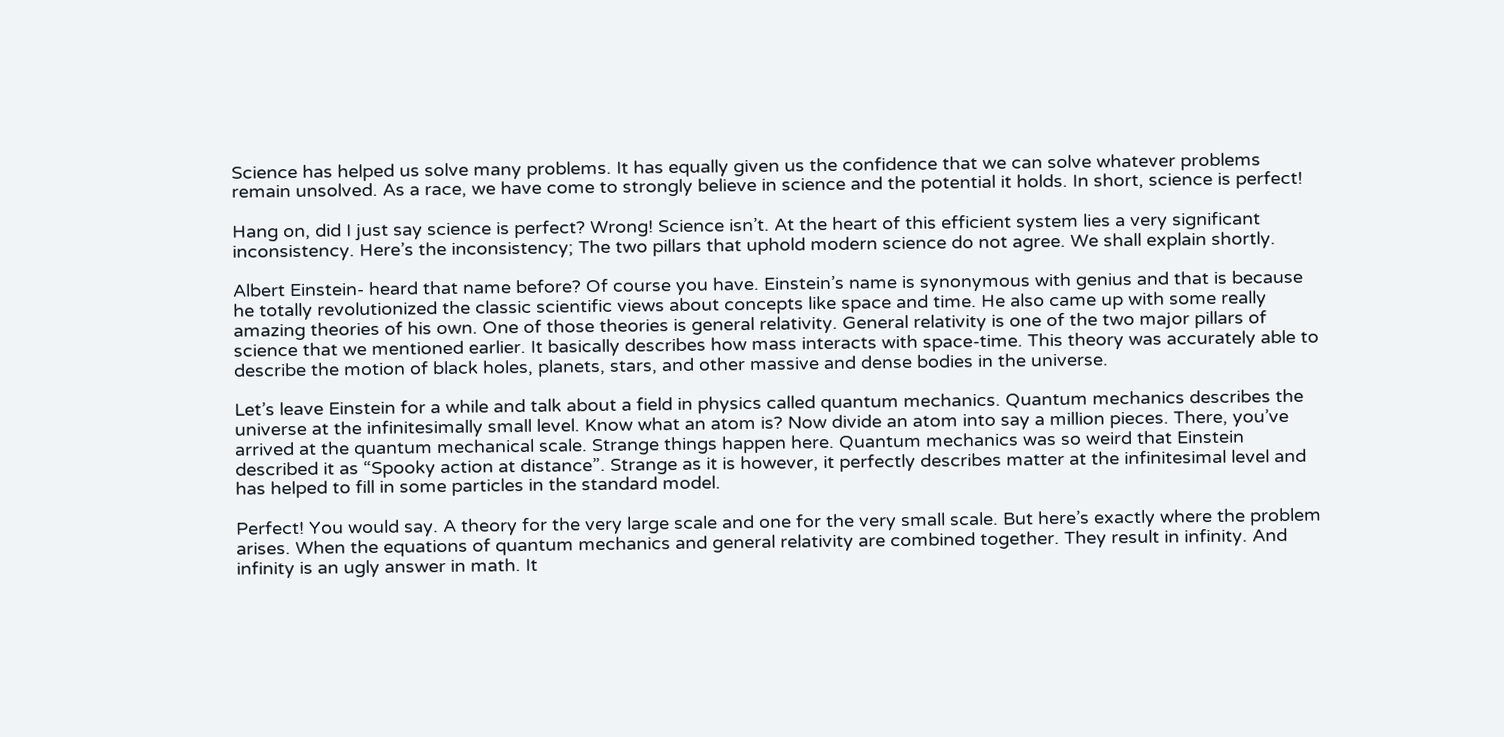Science has helped us solve many problems. It has equally given us the confidence that we can solve whatever problems remain unsolved. As a race, we have come to strongly believe in science and the potential it holds. In short, science is perfect!

Hang on, did I just say science is perfect? Wrong! Science isn’t. At the heart of this efficient system lies a very significant inconsistency. Here’s the inconsistency; The two pillars that uphold modern science do not agree. We shall explain shortly.

Albert Einstein- heard that name before? Of course you have. Einstein’s name is synonymous with genius and that is because he totally revolutionized the classic scientific views about concepts like space and time. He also came up with some really amazing theories of his own. One of those theories is general relativity. General relativity is one of the two major pillars of science that we mentioned earlier. It basically describes how mass interacts with space-time. This theory was accurately able to describe the motion of black holes, planets, stars, and other massive and dense bodies in the universe.

Let’s leave Einstein for a while and talk about a field in physics called quantum mechanics. Quantum mechanics describes the universe at the infinitesimally small level. Know what an atom is? Now divide an atom into say a million pieces. There, you’ve arrived at the quantum mechanical scale. Strange things happen here. Quantum mechanics was so weird that Einstein described it as “Spooky action at distance”. Strange as it is however, it perfectly describes matter at the infinitesimal level and has helped to fill in some particles in the standard model.

Perfect! You would say. A theory for the very large scale and one for the very small scale. But here’s exactly where the problem arises. When the equations of quantum mechanics and general relativity are combined together. They result in infinity. And infinity is an ugly answer in math. It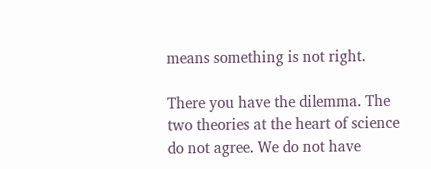means something is not right.

There you have the dilemma. The two theories at the heart of science do not agree. We do not have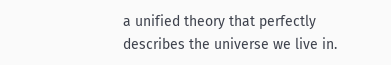a unified theory that perfectly describes the universe we live in.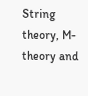String theory, M-theory and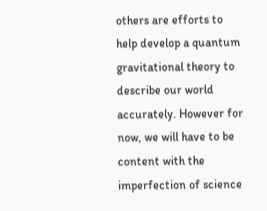others are efforts to help develop a quantum gravitational theory to describe our world accurately. However for now, we will have to be content with the imperfection of science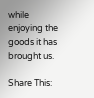while enjoying the goods it has brought us.

Share This: